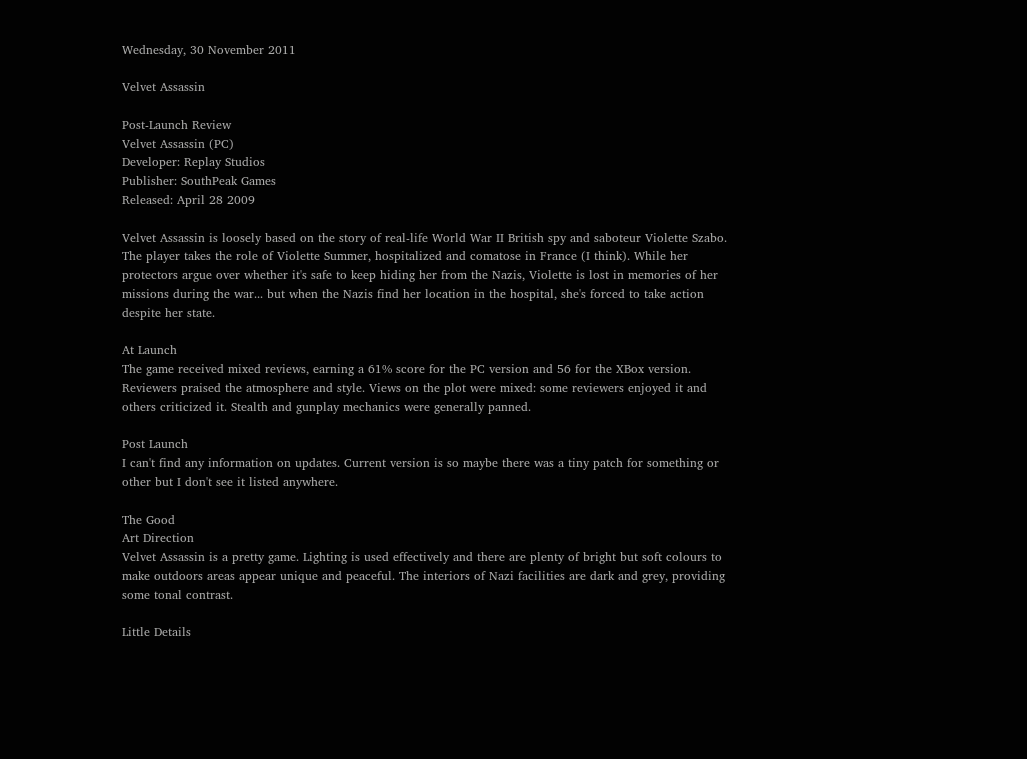Wednesday, 30 November 2011

Velvet Assassin

Post-Launch Review
Velvet Assassin (PC)
Developer: Replay Studios
Publisher: SouthPeak Games
Released: April 28 2009

Velvet Assassin is loosely based on the story of real-life World War II British spy and saboteur Violette Szabo. The player takes the role of Violette Summer, hospitalized and comatose in France (I think). While her protectors argue over whether it's safe to keep hiding her from the Nazis, Violette is lost in memories of her missions during the war... but when the Nazis find her location in the hospital, she's forced to take action despite her state.

At Launch
The game received mixed reviews, earning a 61% score for the PC version and 56 for the XBox version. Reviewers praised the atmosphere and style. Views on the plot were mixed: some reviewers enjoyed it and others criticized it. Stealth and gunplay mechanics were generally panned.

Post Launch
I can't find any information on updates. Current version is so maybe there was a tiny patch for something or other but I don't see it listed anywhere.

The Good
Art Direction
Velvet Assassin is a pretty game. Lighting is used effectively and there are plenty of bright but soft colours to make outdoors areas appear unique and peaceful. The interiors of Nazi facilities are dark and grey, providing some tonal contrast.

Little Details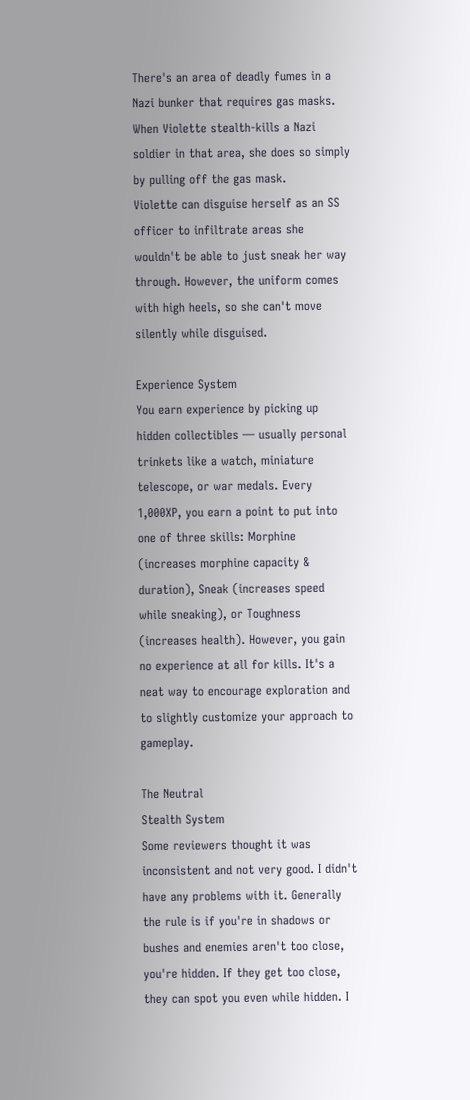There's an area of deadly fumes in a Nazi bunker that requires gas masks. When Violette stealth-kills a Nazi soldier in that area, she does so simply by pulling off the gas mask.
Violette can disguise herself as an SS officer to infiltrate areas she wouldn't be able to just sneak her way through. However, the uniform comes with high heels, so she can't move silently while disguised.

Experience System
You earn experience by picking up hidden collectibles — usually personal trinkets like a watch, miniature telescope, or war medals. Every 1,000XP, you earn a point to put into one of three skills: Morphine (increases morphine capacity & duration), Sneak (increases speed while sneaking), or Toughness (increases health). However, you gain no experience at all for kills. It's a neat way to encourage exploration and to slightly customize your approach to gameplay.

The Neutral
Stealth System
Some reviewers thought it was inconsistent and not very good. I didn't have any problems with it. Generally the rule is if you're in shadows or bushes and enemies aren't too close, you're hidden. If they get too close, they can spot you even while hidden. I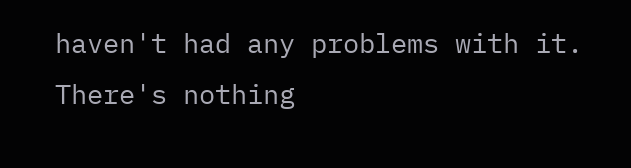haven't had any problems with it. There's nothing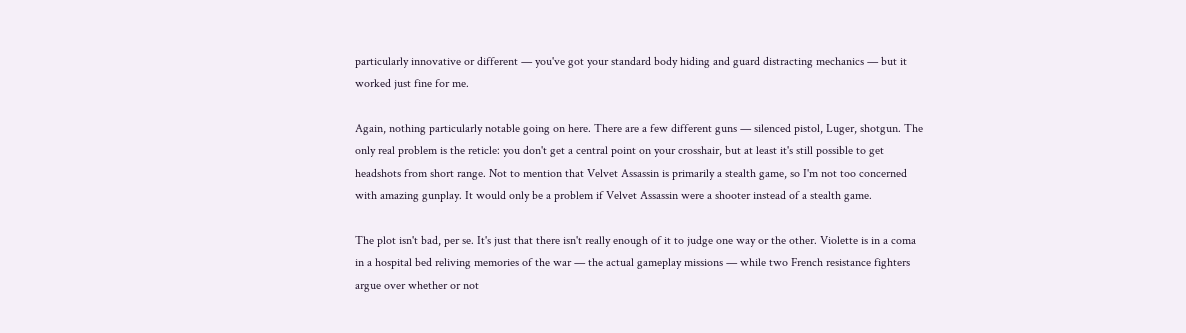particularly innovative or different — you've got your standard body hiding and guard distracting mechanics — but it worked just fine for me.

Again, nothing particularly notable going on here. There are a few different guns — silenced pistol, Luger, shotgun. The only real problem is the reticle: you don't get a central point on your crosshair, but at least it's still possible to get headshots from short range. Not to mention that Velvet Assassin is primarily a stealth game, so I'm not too concerned with amazing gunplay. It would only be a problem if Velvet Assassin were a shooter instead of a stealth game.

The plot isn't bad, per se. It's just that there isn't really enough of it to judge one way or the other. Violette is in a coma in a hospital bed reliving memories of the war — the actual gameplay missions — while two French resistance fighters argue over whether or not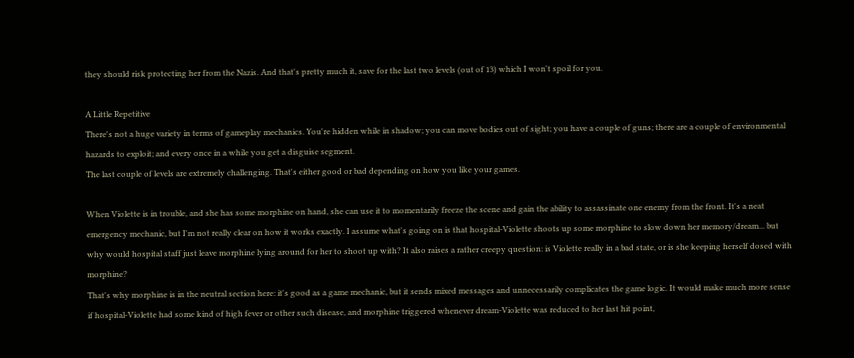they should risk protecting her from the Nazis. And that's pretty much it, save for the last two levels (out of 13) which I won't spoil for you.

A Little Repetitive
There's not a huge variety in terms of gameplay mechanics. You're hidden while in shadow; you can move bodies out of sight; you have a couple of guns; there are a couple of environmental hazards to exploit; and every once in a while you get a disguise segment.
The last couple of levels are extremely challenging. That's either good or bad depending on how you like your games.

When Violette is in trouble, and she has some morphine on hand, she can use it to momentarily freeze the scene and gain the ability to assassinate one enemy from the front. It's a neat emergency mechanic, but I'm not really clear on how it works exactly. I assume what's going on is that hospital-Violette shoots up some morphine to slow down her memory/dream... but why would hospital staff just leave morphine lying around for her to shoot up with? It also raises a rather creepy question: is Violette really in a bad state, or is she keeping herself dosed with morphine?
That's why morphine is in the neutral section here: it's good as a game mechanic, but it sends mixed messages and unnecessarily complicates the game logic. It would make much more sense if hospital-Violette had some kind of high fever or other such disease, and morphine triggered whenever dream-Violette was reduced to her last hit point,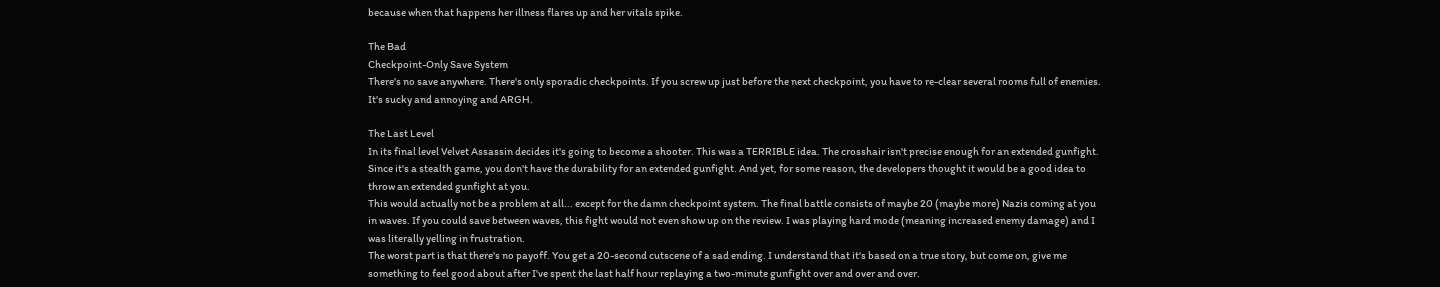because when that happens her illness flares up and her vitals spike.

The Bad
Checkpoint-Only Save System
There's no save anywhere. There's only sporadic checkpoints. If you screw up just before the next checkpoint, you have to re-clear several rooms full of enemies. It's sucky and annoying and ARGH.

The Last Level
In its final level Velvet Assassin decides it's going to become a shooter. This was a TERRIBLE idea. The crosshair isn't precise enough for an extended gunfight. Since it's a stealth game, you don't have the durability for an extended gunfight. And yet, for some reason, the developers thought it would be a good idea to throw an extended gunfight at you.
This would actually not be a problem at all... except for the damn checkpoint system. The final battle consists of maybe 20 (maybe more) Nazis coming at you in waves. If you could save between waves, this fight would not even show up on the review. I was playing hard mode (meaning increased enemy damage) and I was literally yelling in frustration.
The worst part is that there's no payoff. You get a 20-second cutscene of a sad ending. I understand that it's based on a true story, but come on, give me something to feel good about after I've spent the last half hour replaying a two-minute gunfight over and over and over.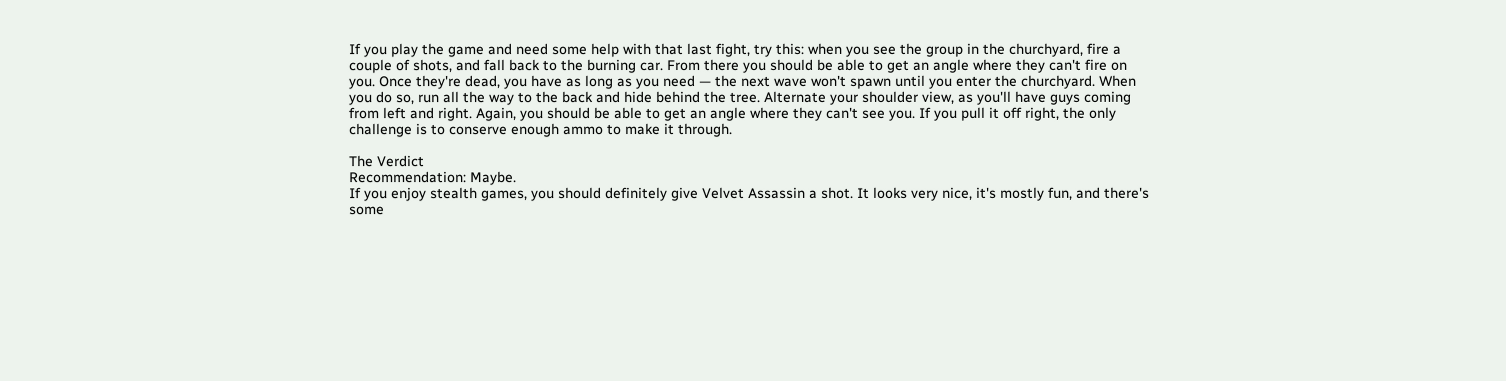If you play the game and need some help with that last fight, try this: when you see the group in the churchyard, fire a couple of shots, and fall back to the burning car. From there you should be able to get an angle where they can't fire on you. Once they're dead, you have as long as you need — the next wave won't spawn until you enter the churchyard. When you do so, run all the way to the back and hide behind the tree. Alternate your shoulder view, as you'll have guys coming from left and right. Again, you should be able to get an angle where they can't see you. If you pull it off right, the only challenge is to conserve enough ammo to make it through.

The Verdict
Recommendation: Maybe.
If you enjoy stealth games, you should definitely give Velvet Assassin a shot. It looks very nice, it's mostly fun, and there's some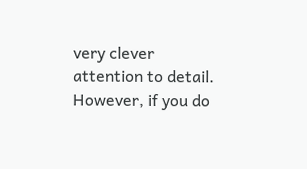very clever attention to detail. However, if you do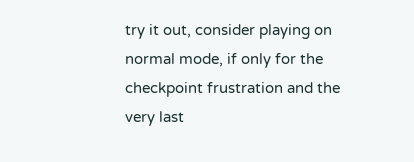try it out, consider playing on normal mode, if only for the checkpoint frustration and the very last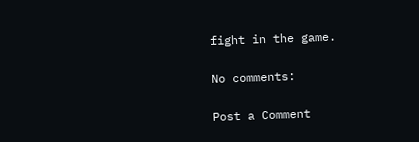fight in the game.

No comments:

Post a Comment